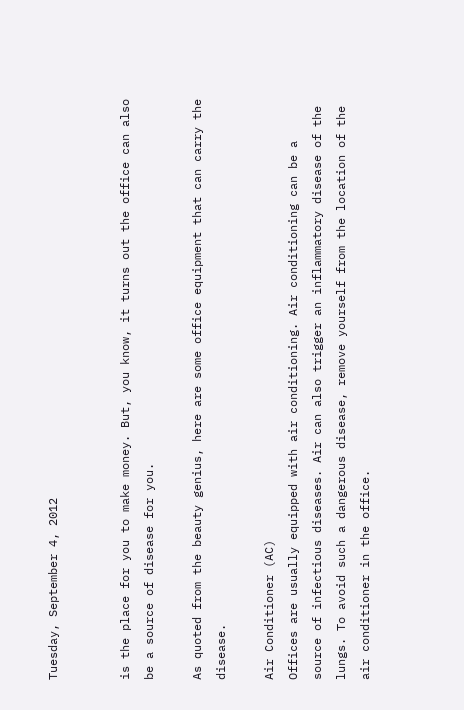Tuesday, September 4, 2012


is the place for you to make money. But, you know, it turns out the office can also be a source of disease for you.

As quoted from the beauty genius, here are some office equipment that can carry the disease.

Air Conditioner (AC)
Offices are usually equipped with air conditioning. Air conditioning can be a source of infectious diseases. Air can also trigger an inflammatory disease of the lungs. To avoid such a dangerous disease, remove yourself from the location of the air conditioner in the office.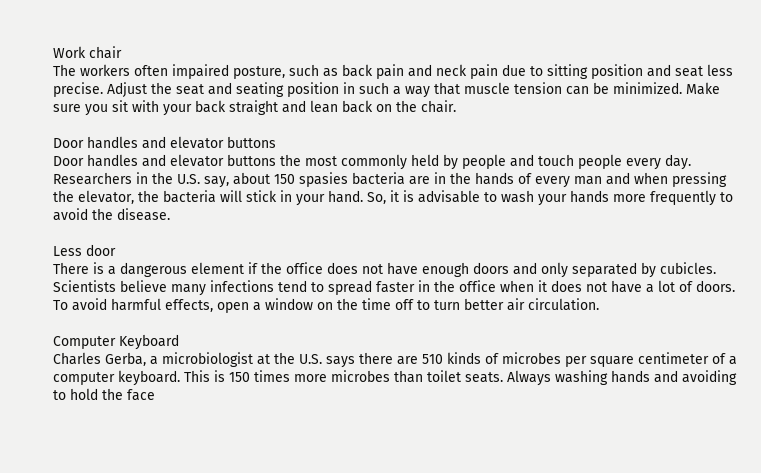Work chair
The workers often impaired posture, such as back pain and neck pain due to sitting position and seat less precise. Adjust the seat and seating position in such a way that muscle tension can be minimized. Make sure you sit with your back straight and lean back on the chair.

Door handles and elevator buttons
Door handles and elevator buttons the most commonly held by people and touch people every day. Researchers in the U.S. say, about 150 spasies bacteria are in the hands of every man and when pressing the elevator, the bacteria will stick in your hand. So, it is advisable to wash your hands more frequently to avoid the disease.

Less door
There is a dangerous element if the office does not have enough doors and only separated by cubicles. Scientists believe many infections tend to spread faster in the office when it does not have a lot of doors. To avoid harmful effects, open a window on the time off to turn better air circulation.

Computer Keyboard
Charles Gerba, a microbiologist at the U.S. says there are 510 kinds of microbes per square centimeter of a computer keyboard. This is 150 times more microbes than toilet seats. Always washing hands and avoiding to hold the face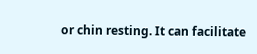or chin resting. It can facilitate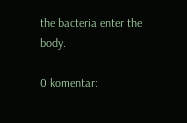the bacteria enter the body.

0 komentar: